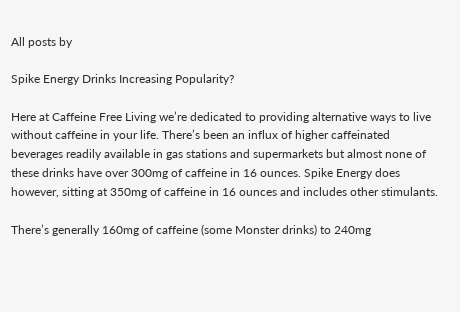All posts by

Spike Energy Drinks Increasing Popularity?

Here at Caffeine Free Living we’re dedicated to providing alternative ways to live without caffeine in your life. There’s been an influx of higher caffeinated beverages readily available in gas stations and supermarkets but almost none of these drinks have over 300mg of caffeine in 16 ounces. Spike Energy does however, sitting at 350mg of caffeine in 16 ounces and includes other stimulants.

There’s generally 160mg of caffeine (some Monster drinks) to 240mg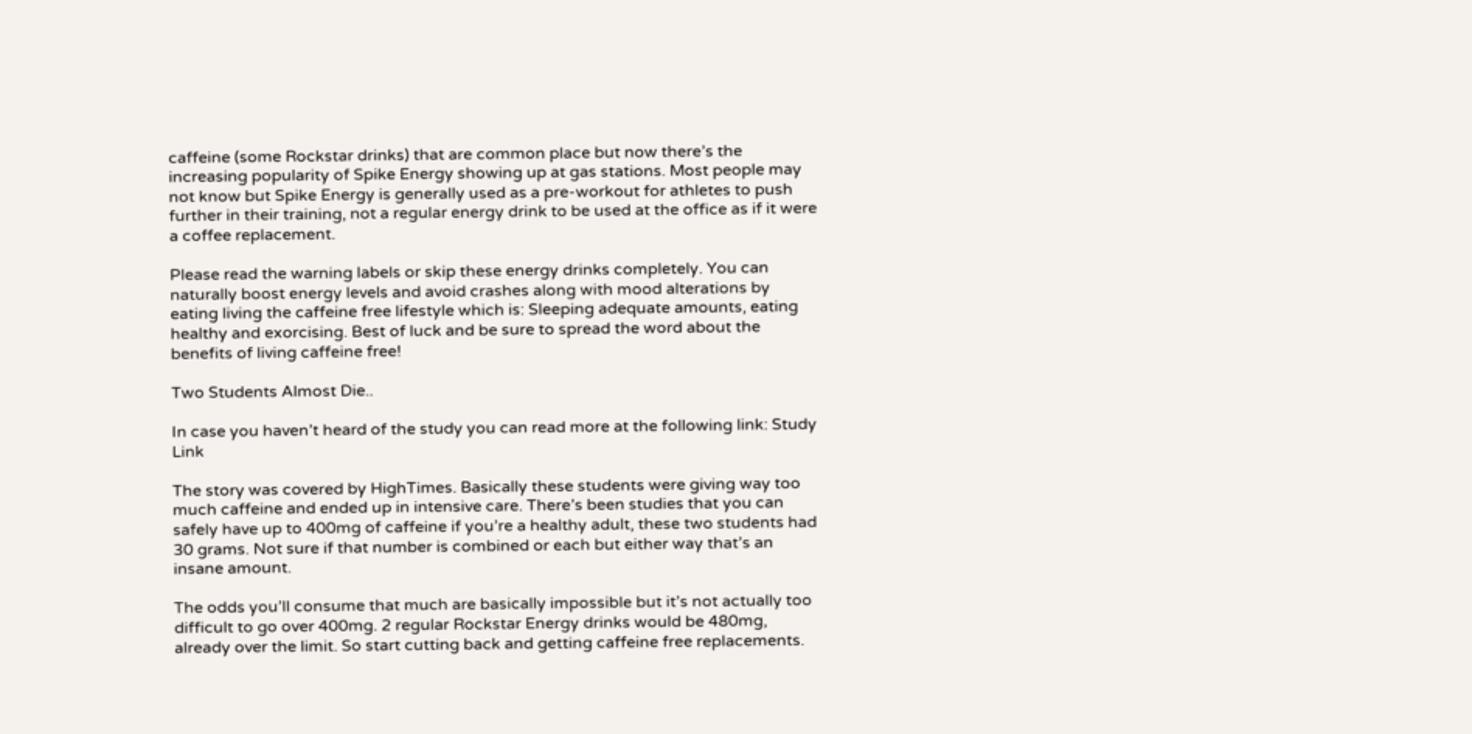caffeine (some Rockstar drinks) that are common place but now there’s the increasing popularity of Spike Energy showing up at gas stations. Most people may not know but Spike Energy is generally used as a pre-workout for athletes to push further in their training, not a regular energy drink to be used at the office as if it were a coffee replacement.

Please read the warning labels or skip these energy drinks completely. You can naturally boost energy levels and avoid crashes along with mood alterations by eating living the caffeine free lifestyle which is: Sleeping adequate amounts, eating healthy and exorcising. Best of luck and be sure to spread the word about the benefits of living caffeine free!

Two Students Almost Die..

In case you haven’t heard of the study you can read more at the following link: Study Link

The story was covered by HighTimes. Basically these students were giving way too much caffeine and ended up in intensive care. There’s been studies that you can safely have up to 400mg of caffeine if you’re a healthy adult, these two students had 30 grams. Not sure if that number is combined or each but either way that’s an insane amount.

The odds you’ll consume that much are basically impossible but it’s not actually too difficult to go over 400mg. 2 regular Rockstar Energy drinks would be 480mg, already over the limit. So start cutting back and getting caffeine free replacements.